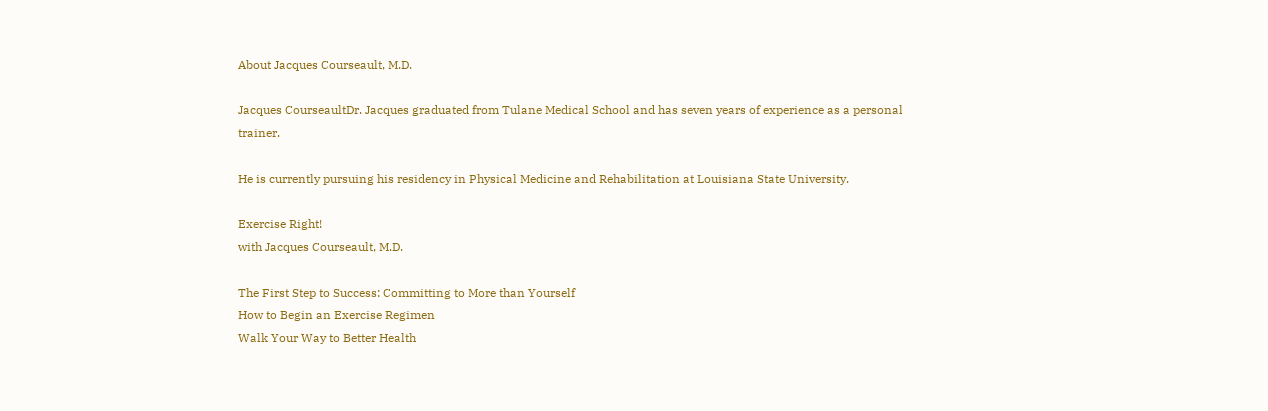About Jacques Courseault, M.D.

Jacques CourseaultDr. Jacques graduated from Tulane Medical School and has seven years of experience as a personal trainer.

He is currently pursuing his residency in Physical Medicine and Rehabilitation at Louisiana State University.

Exercise Right!
with Jacques Courseault, M.D.

The First Step to Success: Committing to More than Yourself
How to Begin an Exercise Regimen
Walk Your Way to Better Health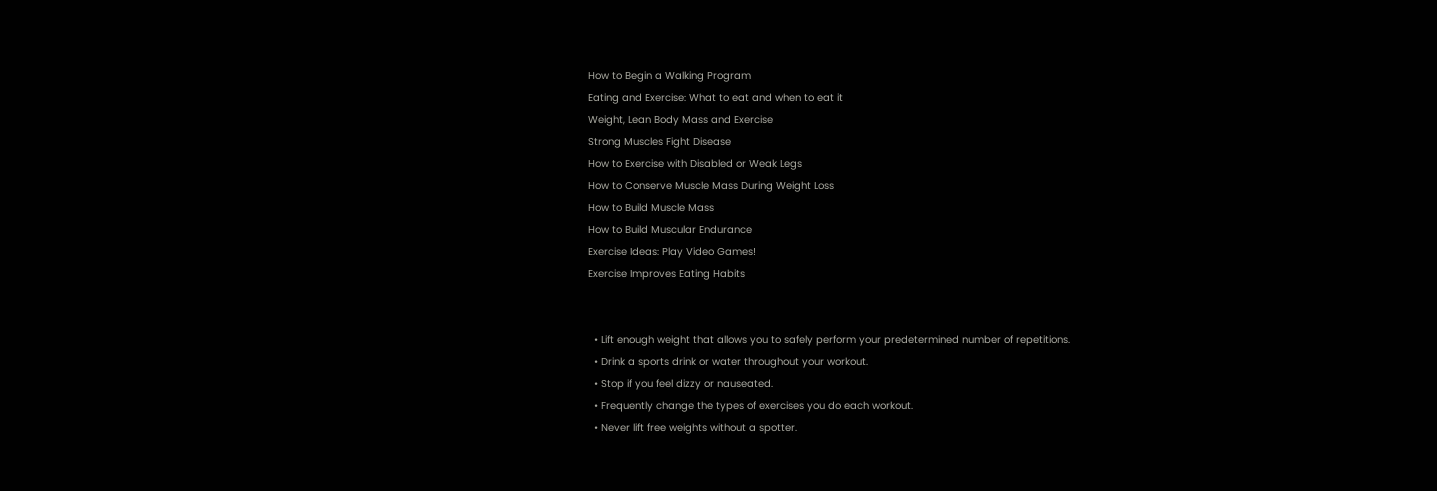How to Begin a Walking Program
Eating and Exercise: What to eat and when to eat it
Weight, Lean Body Mass and Exercise
Strong Muscles Fight Disease
How to Exercise with Disabled or Weak Legs
How to Conserve Muscle Mass During Weight Loss
How to Build Muscle Mass
How to Build Muscular Endurance
Exercise Ideas: Play Video Games!
Exercise Improves Eating Habits


  • Lift enough weight that allows you to safely perform your predetermined number of repetitions.
  • Drink a sports drink or water throughout your workout.
  • Stop if you feel dizzy or nauseated.
  • Frequently change the types of exercises you do each workout.
  • Never lift free weights without a spotter.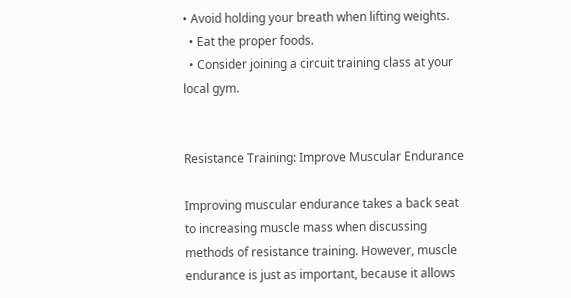• Avoid holding your breath when lifting weights.
  • Eat the proper foods.
  • Consider joining a circuit training class at your local gym.


Resistance Training: Improve Muscular Endurance

Improving muscular endurance takes a back seat to increasing muscle mass when discussing methods of resistance training. However, muscle endurance is just as important, because it allows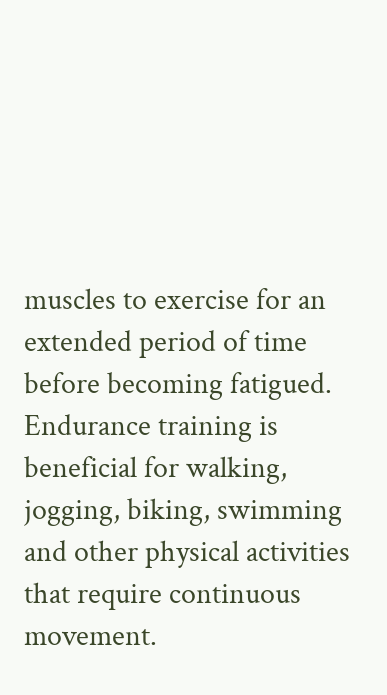muscles to exercise for an extended period of time before becoming fatigued. Endurance training is beneficial for walking, jogging, biking, swimming and other physical activities that require continuous movement.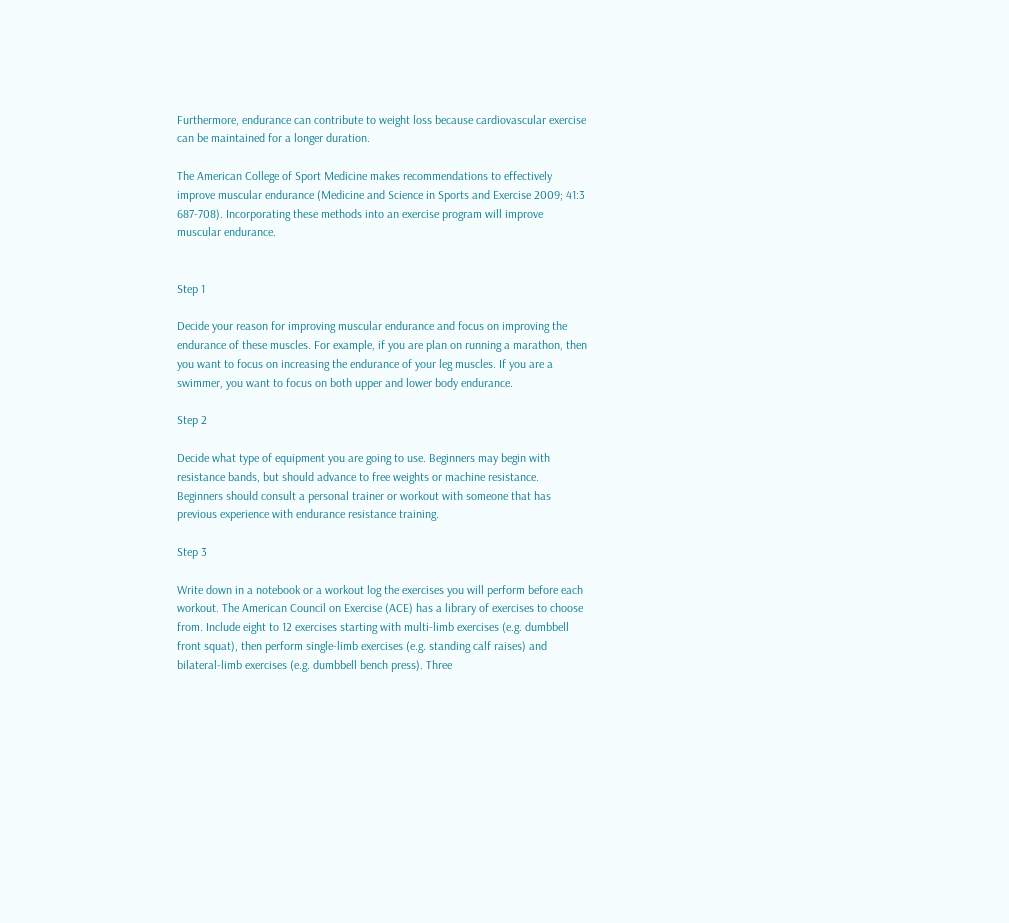Furthermore, endurance can contribute to weight loss because cardiovascular exercise can be maintained for a longer duration.

The American College of Sport Medicine makes recommendations to effectively improve muscular endurance (Medicine and Science in Sports and Exercise 2009; 41:3 687-708). Incorporating these methods into an exercise program will improve muscular endurance.


Step 1

Decide your reason for improving muscular endurance and focus on improving the endurance of these muscles. For example, if you are plan on running a marathon, then you want to focus on increasing the endurance of your leg muscles. If you are a swimmer, you want to focus on both upper and lower body endurance.

Step 2

Decide what type of equipment you are going to use. Beginners may begin with resistance bands, but should advance to free weights or machine resistance. Beginners should consult a personal trainer or workout with someone that has previous experience with endurance resistance training.

Step 3

Write down in a notebook or a workout log the exercises you will perform before each workout. The American Council on Exercise (ACE) has a library of exercises to choose from. Include eight to 12 exercises starting with multi-limb exercises (e.g. dumbbell front squat), then perform single-limb exercises (e.g. standing calf raises) and bilateral-limb exercises (e.g. dumbbell bench press). Three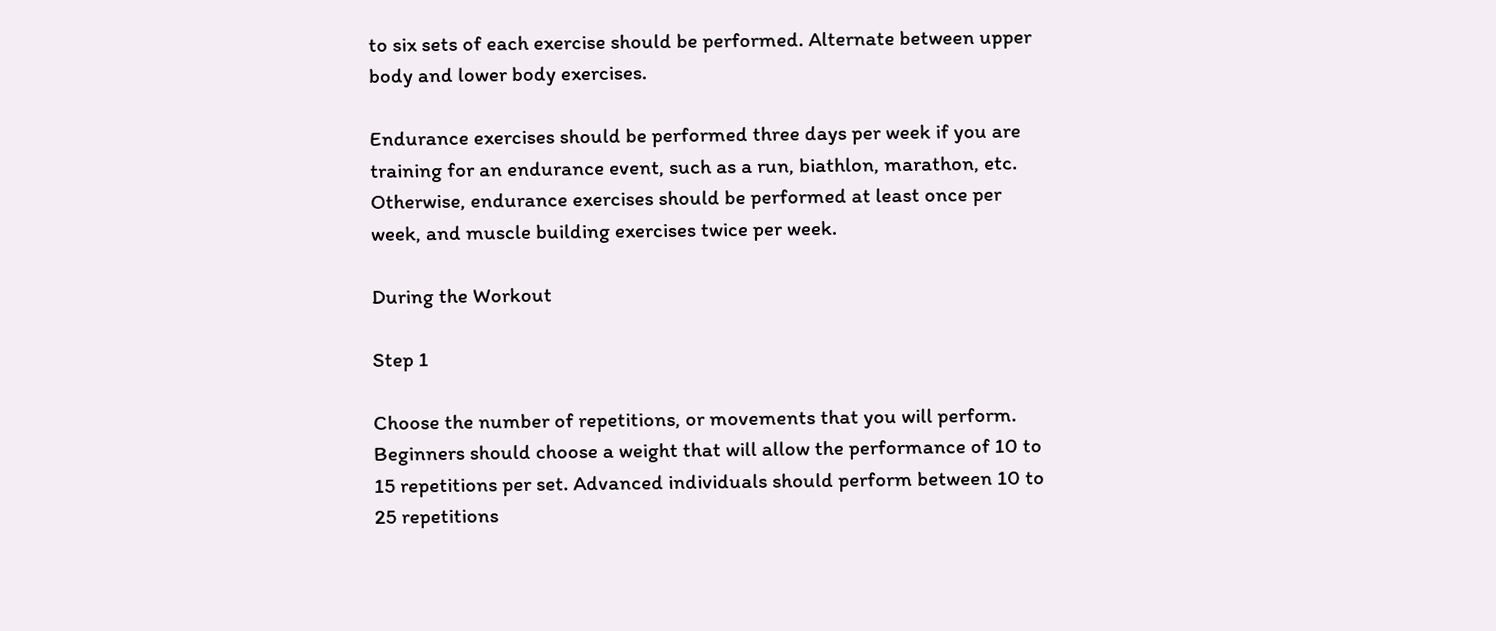to six sets of each exercise should be performed. Alternate between upper body and lower body exercises.

Endurance exercises should be performed three days per week if you are training for an endurance event, such as a run, biathlon, marathon, etc. Otherwise, endurance exercises should be performed at least once per week, and muscle building exercises twice per week.

During the Workout

Step 1

Choose the number of repetitions, or movements that you will perform. Beginners should choose a weight that will allow the performance of 10 to 15 repetitions per set. Advanced individuals should perform between 10 to 25 repetitions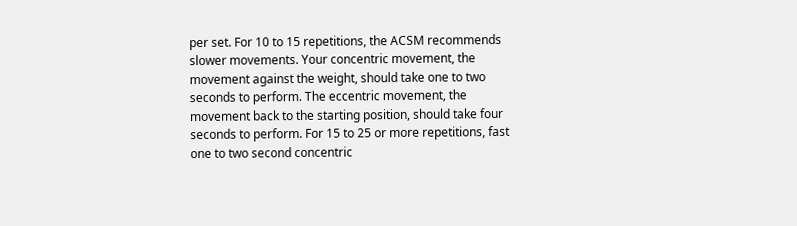per set. For 10 to 15 repetitions, the ACSM recommends slower movements. Your concentric movement, the movement against the weight, should take one to two seconds to perform. The eccentric movement, the movement back to the starting position, should take four seconds to perform. For 15 to 25 or more repetitions, fast one to two second concentric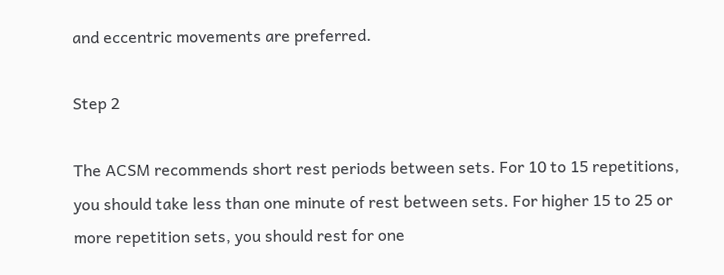and eccentric movements are preferred.

Step 2

The ACSM recommends short rest periods between sets. For 10 to 15 repetitions, you should take less than one minute of rest between sets. For higher 15 to 25 or more repetition sets, you should rest for one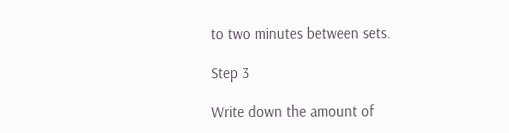to two minutes between sets.

Step 3

Write down the amount of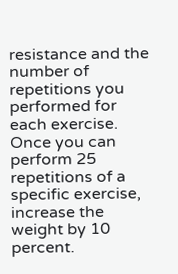resistance and the number of repetitions you performed for each exercise. Once you can perform 25 repetitions of a specific exercise, increase the weight by 10 percent.